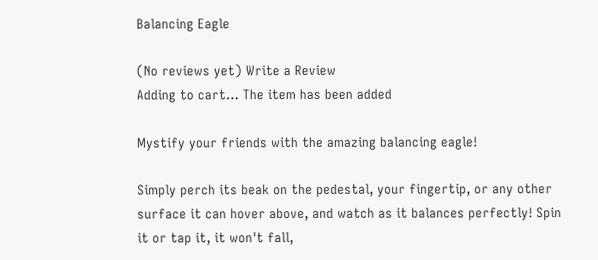Balancing Eagle

(No reviews yet) Write a Review
Adding to cart… The item has been added

Mystify your friends with the amazing balancing eagle!

Simply perch its beak on the pedestal, your fingertip, or any other surface it can hover above, and watch as it balances perfectly! Spin it or tap it, it won't fall,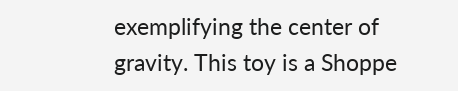exemplifying the center of gravity. This toy is a Shoppe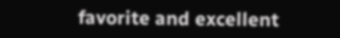favorite and excellent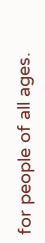for people of all ages.